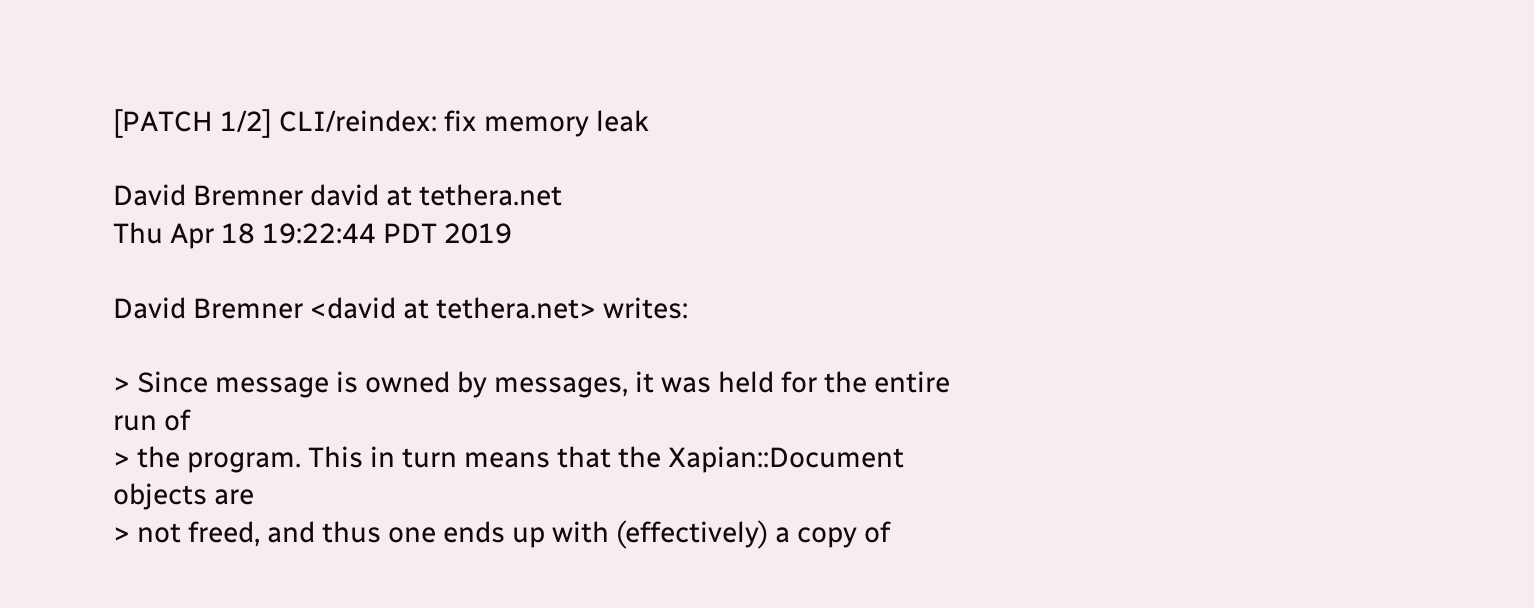[PATCH 1/2] CLI/reindex: fix memory leak

David Bremner david at tethera.net
Thu Apr 18 19:22:44 PDT 2019

David Bremner <david at tethera.net> writes:

> Since message is owned by messages, it was held for the entire run of
> the program. This in turn means that the Xapian::Document objects are
> not freed, and thus one ends up with (effectively) a copy of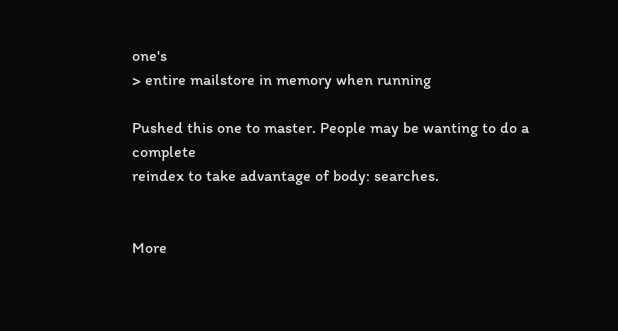one's
> entire mailstore in memory when running

Pushed this one to master. People may be wanting to do a complete
reindex to take advantage of body: searches.


More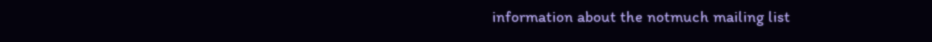information about the notmuch mailing list